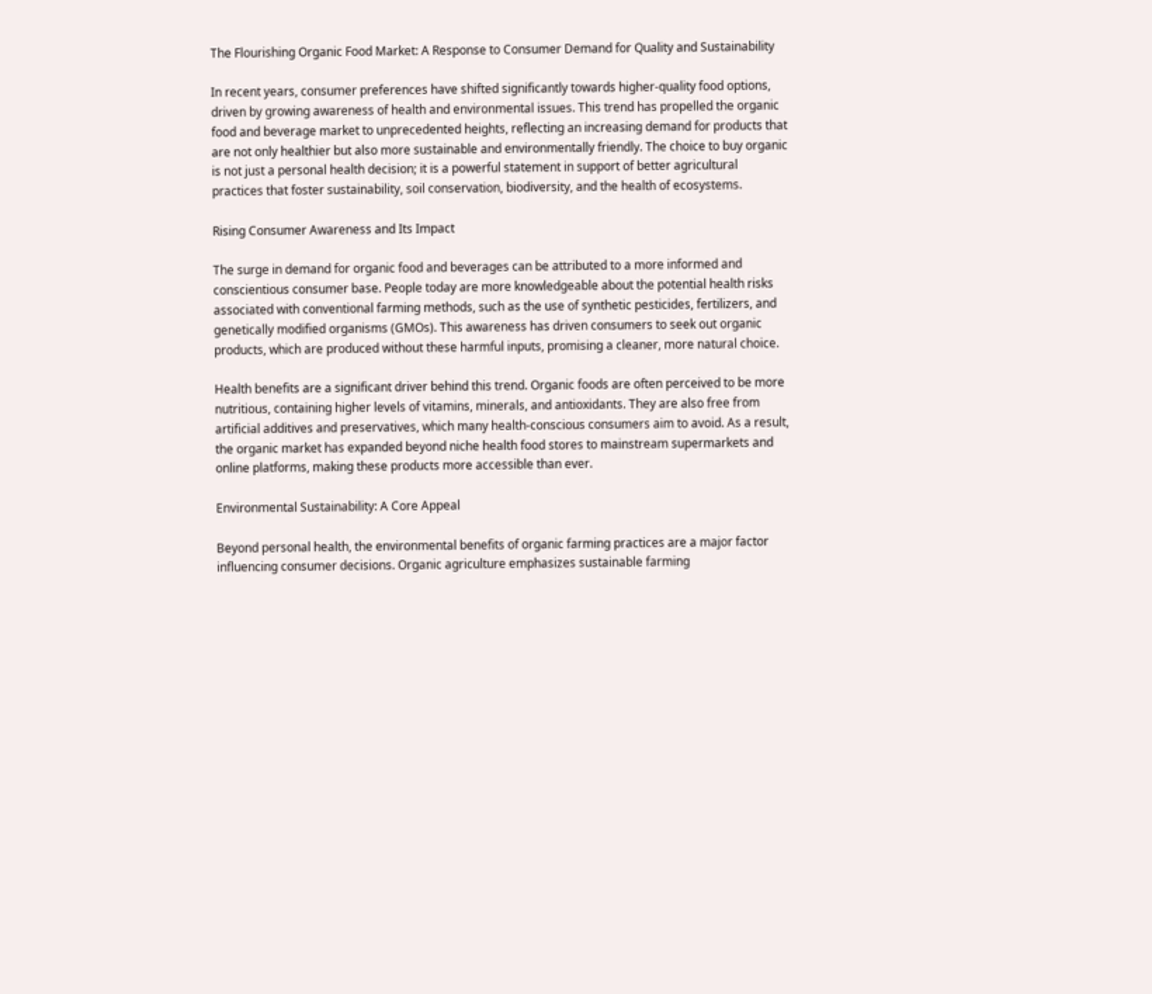The Flourishing Organic Food Market: A Response to Consumer Demand for Quality and Sustainability

In recent years, consumer preferences have shifted significantly towards higher-quality food options, driven by growing awareness of health and environmental issues. This trend has propelled the organic food and beverage market to unprecedented heights, reflecting an increasing demand for products that are not only healthier but also more sustainable and environmentally friendly. The choice to buy organic is not just a personal health decision; it is a powerful statement in support of better agricultural practices that foster sustainability, soil conservation, biodiversity, and the health of ecosystems.

Rising Consumer Awareness and Its Impact

The surge in demand for organic food and beverages can be attributed to a more informed and conscientious consumer base. People today are more knowledgeable about the potential health risks associated with conventional farming methods, such as the use of synthetic pesticides, fertilizers, and genetically modified organisms (GMOs). This awareness has driven consumers to seek out organic products, which are produced without these harmful inputs, promising a cleaner, more natural choice.

Health benefits are a significant driver behind this trend. Organic foods are often perceived to be more nutritious, containing higher levels of vitamins, minerals, and antioxidants. They are also free from artificial additives and preservatives, which many health-conscious consumers aim to avoid. As a result, the organic market has expanded beyond niche health food stores to mainstream supermarkets and online platforms, making these products more accessible than ever.

Environmental Sustainability: A Core Appeal

Beyond personal health, the environmental benefits of organic farming practices are a major factor influencing consumer decisions. Organic agriculture emphasizes sustainable farming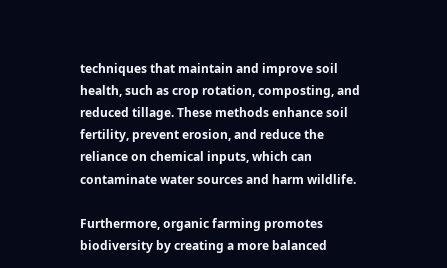techniques that maintain and improve soil health, such as crop rotation, composting, and reduced tillage. These methods enhance soil fertility, prevent erosion, and reduce the reliance on chemical inputs, which can contaminate water sources and harm wildlife.

Furthermore, organic farming promotes biodiversity by creating a more balanced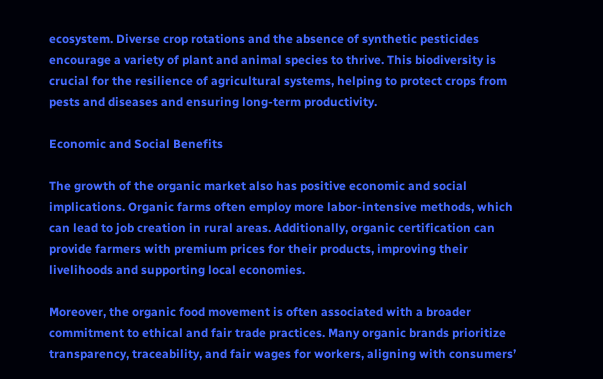ecosystem. Diverse crop rotations and the absence of synthetic pesticides encourage a variety of plant and animal species to thrive. This biodiversity is crucial for the resilience of agricultural systems, helping to protect crops from pests and diseases and ensuring long-term productivity.

Economic and Social Benefits

The growth of the organic market also has positive economic and social implications. Organic farms often employ more labor-intensive methods, which can lead to job creation in rural areas. Additionally, organic certification can provide farmers with premium prices for their products, improving their livelihoods and supporting local economies.

Moreover, the organic food movement is often associated with a broader commitment to ethical and fair trade practices. Many organic brands prioritize transparency, traceability, and fair wages for workers, aligning with consumers’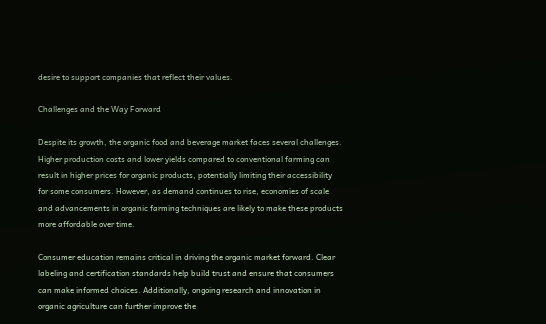desire to support companies that reflect their values.

Challenges and the Way Forward

Despite its growth, the organic food and beverage market faces several challenges. Higher production costs and lower yields compared to conventional farming can result in higher prices for organic products, potentially limiting their accessibility for some consumers. However, as demand continues to rise, economies of scale and advancements in organic farming techniques are likely to make these products more affordable over time.

Consumer education remains critical in driving the organic market forward. Clear labeling and certification standards help build trust and ensure that consumers can make informed choices. Additionally, ongoing research and innovation in organic agriculture can further improve the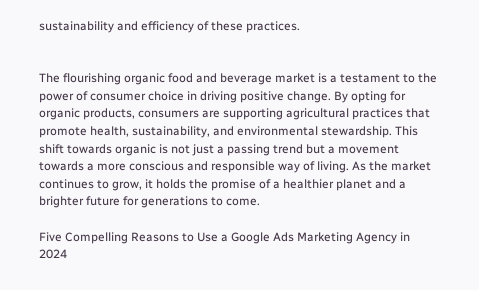sustainability and efficiency of these practices.


The flourishing organic food and beverage market is a testament to the power of consumer choice in driving positive change. By opting for organic products, consumers are supporting agricultural practices that promote health, sustainability, and environmental stewardship. This shift towards organic is not just a passing trend but a movement towards a more conscious and responsible way of living. As the market continues to grow, it holds the promise of a healthier planet and a brighter future for generations to come.

Five Compelling Reasons to Use a Google Ads Marketing Agency in 2024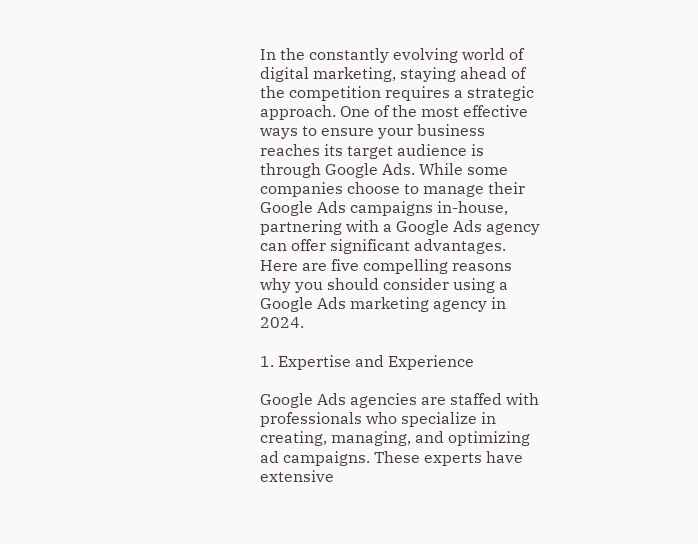In the constantly evolving world of digital marketing, staying ahead of the competition requires a strategic approach. One of the most effective ways to ensure your business reaches its target audience is through Google Ads. While some companies choose to manage their Google Ads campaigns in-house, partnering with a Google Ads agency can offer significant advantages. Here are five compelling reasons why you should consider using a Google Ads marketing agency in 2024.

1. Expertise and Experience

Google Ads agencies are staffed with professionals who specialize in creating, managing, and optimizing ad campaigns. These experts have extensive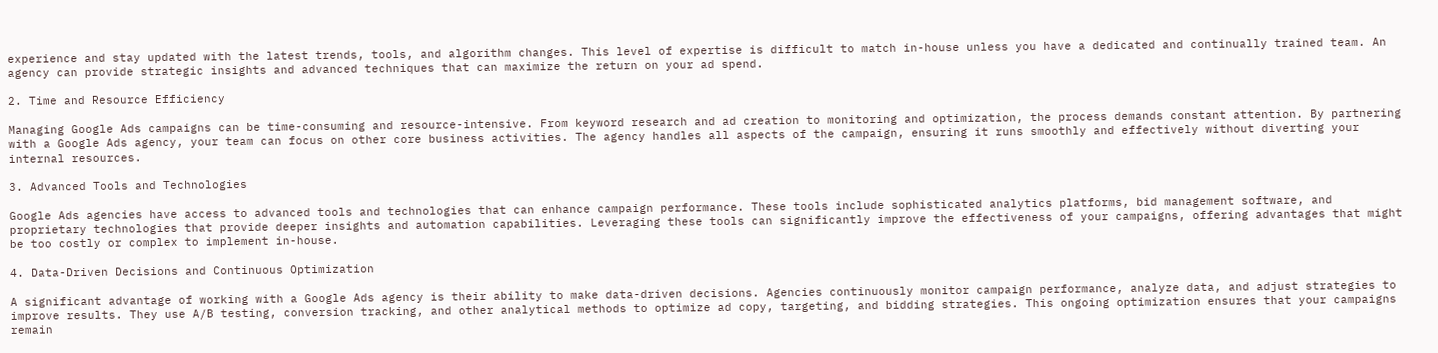experience and stay updated with the latest trends, tools, and algorithm changes. This level of expertise is difficult to match in-house unless you have a dedicated and continually trained team. An agency can provide strategic insights and advanced techniques that can maximize the return on your ad spend.

2. Time and Resource Efficiency

Managing Google Ads campaigns can be time-consuming and resource-intensive. From keyword research and ad creation to monitoring and optimization, the process demands constant attention. By partnering with a Google Ads agency, your team can focus on other core business activities. The agency handles all aspects of the campaign, ensuring it runs smoothly and effectively without diverting your internal resources.

3. Advanced Tools and Technologies

Google Ads agencies have access to advanced tools and technologies that can enhance campaign performance. These tools include sophisticated analytics platforms, bid management software, and proprietary technologies that provide deeper insights and automation capabilities. Leveraging these tools can significantly improve the effectiveness of your campaigns, offering advantages that might be too costly or complex to implement in-house.

4. Data-Driven Decisions and Continuous Optimization

A significant advantage of working with a Google Ads agency is their ability to make data-driven decisions. Agencies continuously monitor campaign performance, analyze data, and adjust strategies to improve results. They use A/B testing, conversion tracking, and other analytical methods to optimize ad copy, targeting, and bidding strategies. This ongoing optimization ensures that your campaigns remain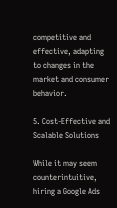competitive and effective, adapting to changes in the market and consumer behavior.

5. Cost-Effective and Scalable Solutions

While it may seem counterintuitive, hiring a Google Ads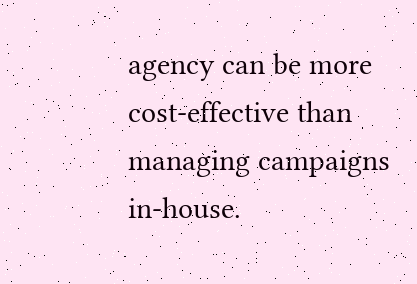agency can be more cost-effective than managing campaigns in-house.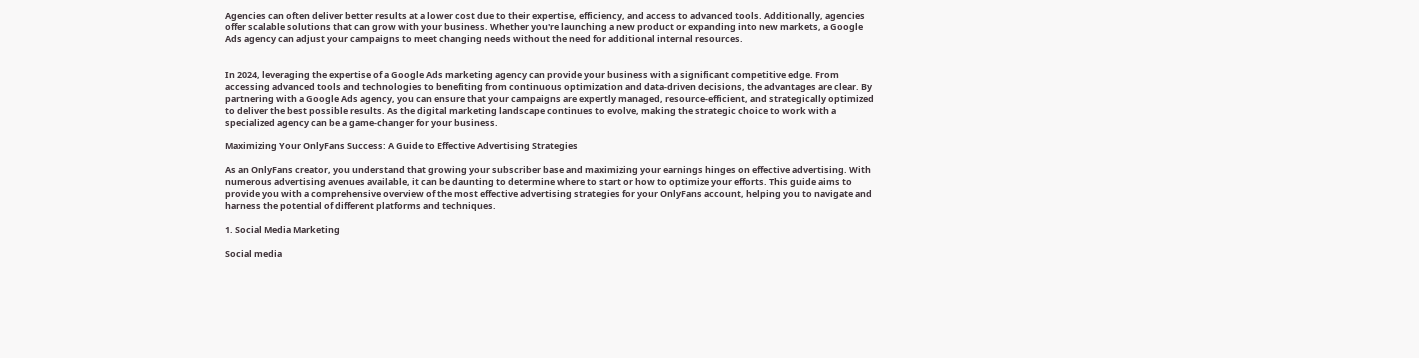Agencies can often deliver better results at a lower cost due to their expertise, efficiency, and access to advanced tools. Additionally, agencies offer scalable solutions that can grow with your business. Whether you're launching a new product or expanding into new markets, a Google Ads agency can adjust your campaigns to meet changing needs without the need for additional internal resources.


In 2024, leveraging the expertise of a Google Ads marketing agency can provide your business with a significant competitive edge. From accessing advanced tools and technologies to benefiting from continuous optimization and data-driven decisions, the advantages are clear. By partnering with a Google Ads agency, you can ensure that your campaigns are expertly managed, resource-efficient, and strategically optimized to deliver the best possible results. As the digital marketing landscape continues to evolve, making the strategic choice to work with a specialized agency can be a game-changer for your business.

Maximizing Your OnlyFans Success: A Guide to Effective Advertising Strategies

As an OnlyFans creator, you understand that growing your subscriber base and maximizing your earnings hinges on effective advertising. With numerous advertising avenues available, it can be daunting to determine where to start or how to optimize your efforts. This guide aims to provide you with a comprehensive overview of the most effective advertising strategies for your OnlyFans account, helping you to navigate and harness the potential of different platforms and techniques.

1. Social Media Marketing

Social media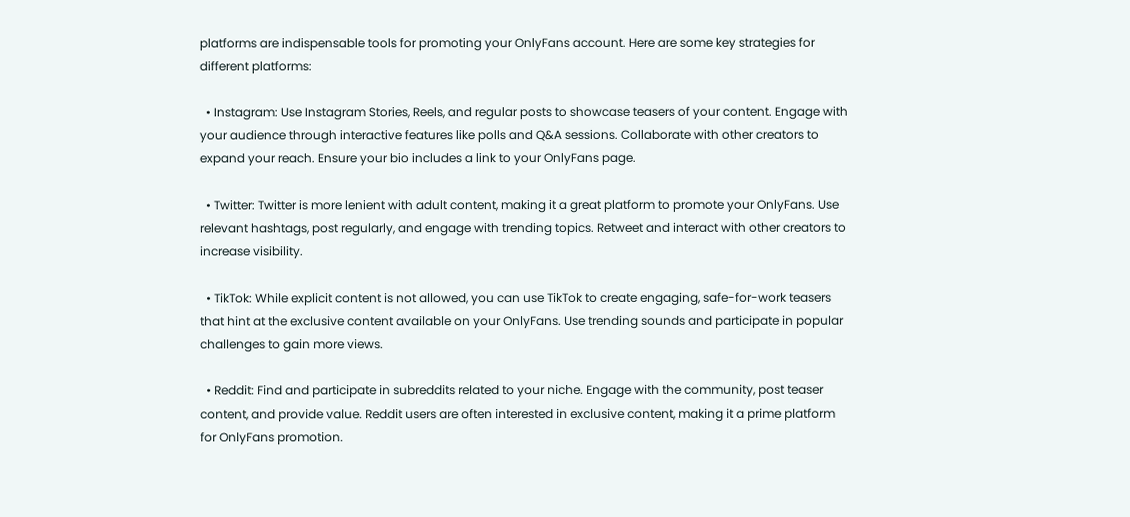platforms are indispensable tools for promoting your OnlyFans account. Here are some key strategies for different platforms:

  • Instagram: Use Instagram Stories, Reels, and regular posts to showcase teasers of your content. Engage with your audience through interactive features like polls and Q&A sessions. Collaborate with other creators to expand your reach. Ensure your bio includes a link to your OnlyFans page.

  • Twitter: Twitter is more lenient with adult content, making it a great platform to promote your OnlyFans. Use relevant hashtags, post regularly, and engage with trending topics. Retweet and interact with other creators to increase visibility.

  • TikTok: While explicit content is not allowed, you can use TikTok to create engaging, safe-for-work teasers that hint at the exclusive content available on your OnlyFans. Use trending sounds and participate in popular challenges to gain more views.

  • Reddit: Find and participate in subreddits related to your niche. Engage with the community, post teaser content, and provide value. Reddit users are often interested in exclusive content, making it a prime platform for OnlyFans promotion.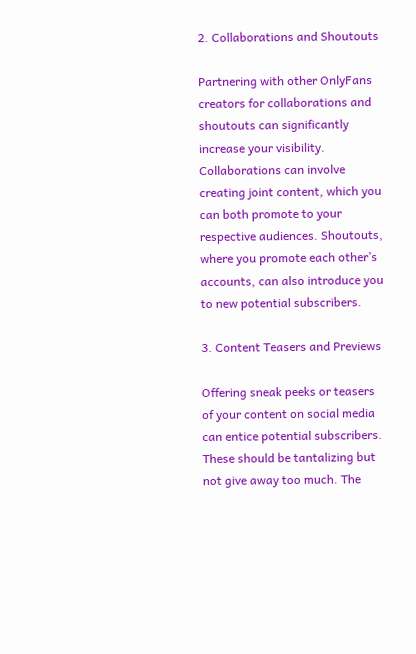2. Collaborations and Shoutouts

Partnering with other OnlyFans creators for collaborations and shoutouts can significantly increase your visibility. Collaborations can involve creating joint content, which you can both promote to your respective audiences. Shoutouts, where you promote each other’s accounts, can also introduce you to new potential subscribers.

3. Content Teasers and Previews

Offering sneak peeks or teasers of your content on social media can entice potential subscribers. These should be tantalizing but not give away too much. The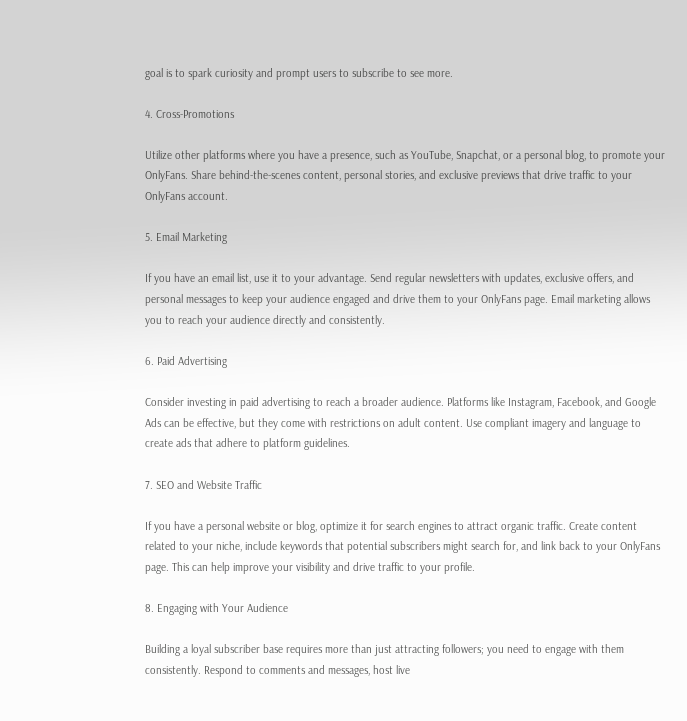goal is to spark curiosity and prompt users to subscribe to see more.

4. Cross-Promotions

Utilize other platforms where you have a presence, such as YouTube, Snapchat, or a personal blog, to promote your OnlyFans. Share behind-the-scenes content, personal stories, and exclusive previews that drive traffic to your OnlyFans account.

5. Email Marketing

If you have an email list, use it to your advantage. Send regular newsletters with updates, exclusive offers, and personal messages to keep your audience engaged and drive them to your OnlyFans page. Email marketing allows you to reach your audience directly and consistently.

6. Paid Advertising

Consider investing in paid advertising to reach a broader audience. Platforms like Instagram, Facebook, and Google Ads can be effective, but they come with restrictions on adult content. Use compliant imagery and language to create ads that adhere to platform guidelines.

7. SEO and Website Traffic

If you have a personal website or blog, optimize it for search engines to attract organic traffic. Create content related to your niche, include keywords that potential subscribers might search for, and link back to your OnlyFans page. This can help improve your visibility and drive traffic to your profile.

8. Engaging with Your Audience

Building a loyal subscriber base requires more than just attracting followers; you need to engage with them consistently. Respond to comments and messages, host live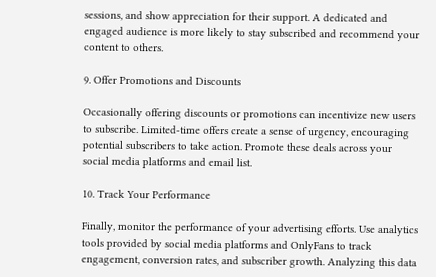sessions, and show appreciation for their support. A dedicated and engaged audience is more likely to stay subscribed and recommend your content to others.

9. Offer Promotions and Discounts

Occasionally offering discounts or promotions can incentivize new users to subscribe. Limited-time offers create a sense of urgency, encouraging potential subscribers to take action. Promote these deals across your social media platforms and email list.

10. Track Your Performance

Finally, monitor the performance of your advertising efforts. Use analytics tools provided by social media platforms and OnlyFans to track engagement, conversion rates, and subscriber growth. Analyzing this data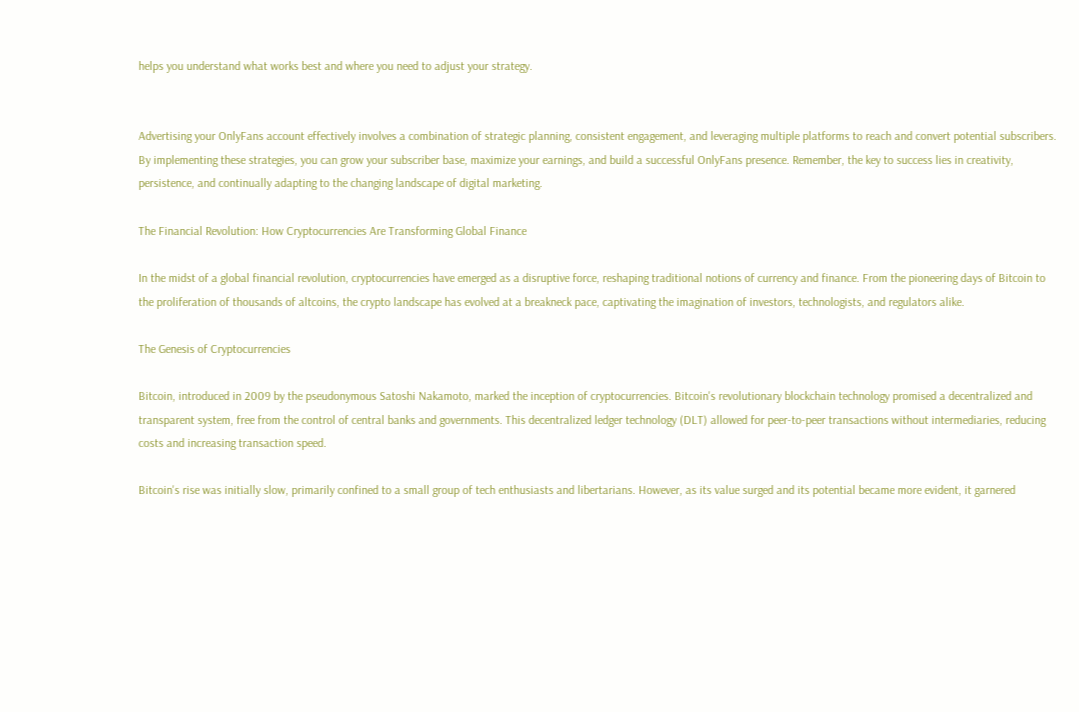helps you understand what works best and where you need to adjust your strategy.


Advertising your OnlyFans account effectively involves a combination of strategic planning, consistent engagement, and leveraging multiple platforms to reach and convert potential subscribers. By implementing these strategies, you can grow your subscriber base, maximize your earnings, and build a successful OnlyFans presence. Remember, the key to success lies in creativity, persistence, and continually adapting to the changing landscape of digital marketing.

The Financial Revolution: How Cryptocurrencies Are Transforming Global Finance

In the midst of a global financial revolution, cryptocurrencies have emerged as a disruptive force, reshaping traditional notions of currency and finance. From the pioneering days of Bitcoin to the proliferation of thousands of altcoins, the crypto landscape has evolved at a breakneck pace, captivating the imagination of investors, technologists, and regulators alike.

The Genesis of Cryptocurrencies

Bitcoin, introduced in 2009 by the pseudonymous Satoshi Nakamoto, marked the inception of cryptocurrencies. Bitcoin's revolutionary blockchain technology promised a decentralized and transparent system, free from the control of central banks and governments. This decentralized ledger technology (DLT) allowed for peer-to-peer transactions without intermediaries, reducing costs and increasing transaction speed.

Bitcoin's rise was initially slow, primarily confined to a small group of tech enthusiasts and libertarians. However, as its value surged and its potential became more evident, it garnered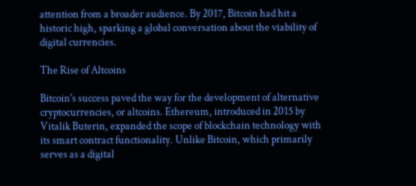attention from a broader audience. By 2017, Bitcoin had hit a historic high, sparking a global conversation about the viability of digital currencies.

The Rise of Altcoins

Bitcoin's success paved the way for the development of alternative cryptocurrencies, or altcoins. Ethereum, introduced in 2015 by Vitalik Buterin, expanded the scope of blockchain technology with its smart contract functionality. Unlike Bitcoin, which primarily serves as a digital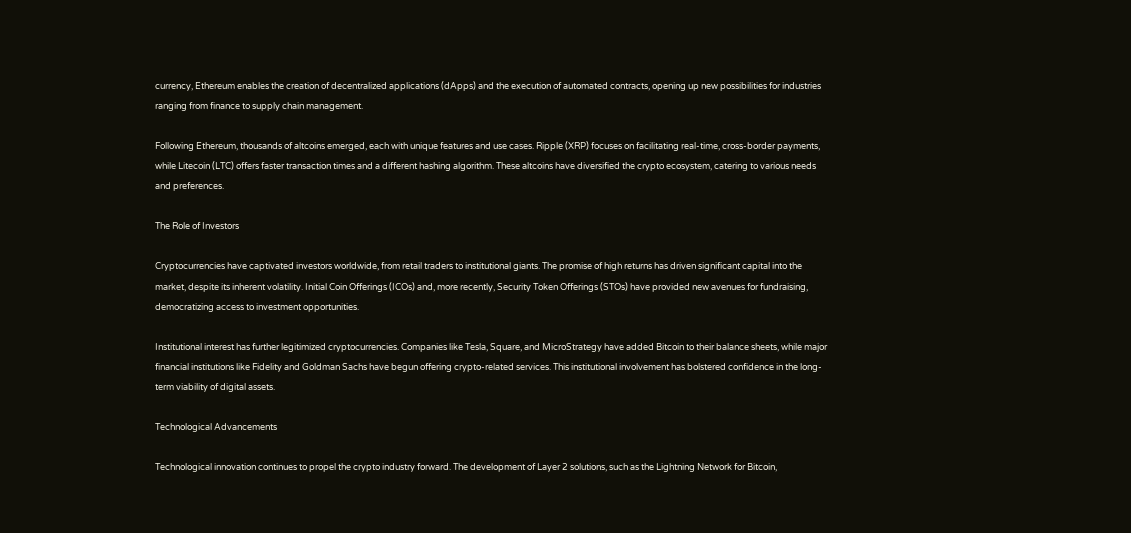currency, Ethereum enables the creation of decentralized applications (dApps) and the execution of automated contracts, opening up new possibilities for industries ranging from finance to supply chain management.

Following Ethereum, thousands of altcoins emerged, each with unique features and use cases. Ripple (XRP) focuses on facilitating real-time, cross-border payments, while Litecoin (LTC) offers faster transaction times and a different hashing algorithm. These altcoins have diversified the crypto ecosystem, catering to various needs and preferences.

The Role of Investors

Cryptocurrencies have captivated investors worldwide, from retail traders to institutional giants. The promise of high returns has driven significant capital into the market, despite its inherent volatility. Initial Coin Offerings (ICOs) and, more recently, Security Token Offerings (STOs) have provided new avenues for fundraising, democratizing access to investment opportunities.

Institutional interest has further legitimized cryptocurrencies. Companies like Tesla, Square, and MicroStrategy have added Bitcoin to their balance sheets, while major financial institutions like Fidelity and Goldman Sachs have begun offering crypto-related services. This institutional involvement has bolstered confidence in the long-term viability of digital assets.

Technological Advancements

Technological innovation continues to propel the crypto industry forward. The development of Layer 2 solutions, such as the Lightning Network for Bitcoin,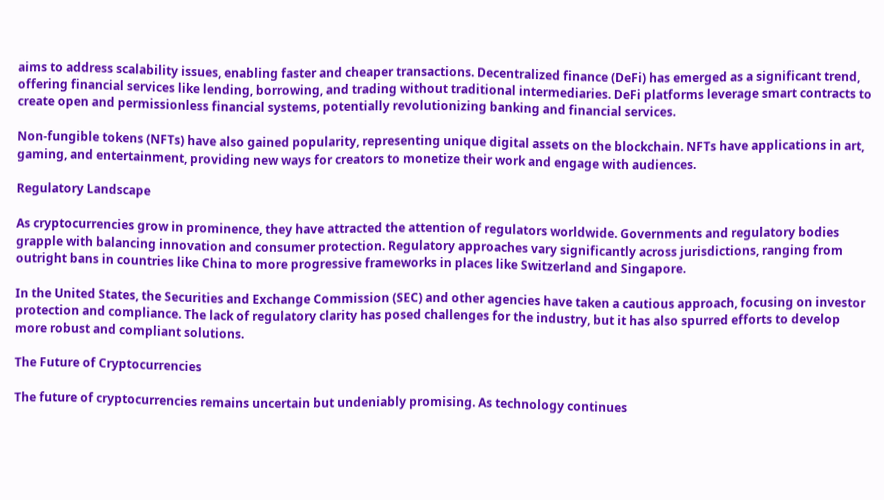aims to address scalability issues, enabling faster and cheaper transactions. Decentralized finance (DeFi) has emerged as a significant trend, offering financial services like lending, borrowing, and trading without traditional intermediaries. DeFi platforms leverage smart contracts to create open and permissionless financial systems, potentially revolutionizing banking and financial services.

Non-fungible tokens (NFTs) have also gained popularity, representing unique digital assets on the blockchain. NFTs have applications in art, gaming, and entertainment, providing new ways for creators to monetize their work and engage with audiences.

Regulatory Landscape

As cryptocurrencies grow in prominence, they have attracted the attention of regulators worldwide. Governments and regulatory bodies grapple with balancing innovation and consumer protection. Regulatory approaches vary significantly across jurisdictions, ranging from outright bans in countries like China to more progressive frameworks in places like Switzerland and Singapore.

In the United States, the Securities and Exchange Commission (SEC) and other agencies have taken a cautious approach, focusing on investor protection and compliance. The lack of regulatory clarity has posed challenges for the industry, but it has also spurred efforts to develop more robust and compliant solutions.

The Future of Cryptocurrencies

The future of cryptocurrencies remains uncertain but undeniably promising. As technology continues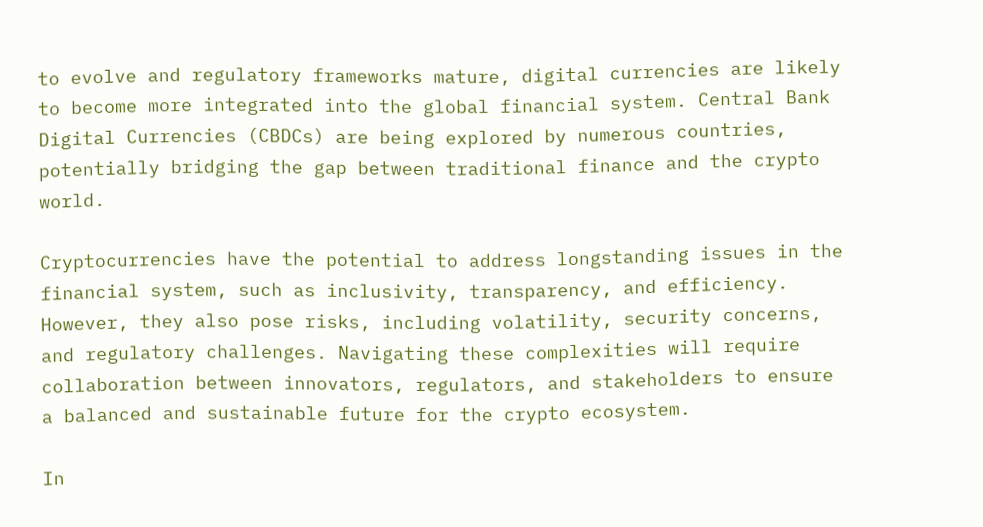to evolve and regulatory frameworks mature, digital currencies are likely to become more integrated into the global financial system. Central Bank Digital Currencies (CBDCs) are being explored by numerous countries, potentially bridging the gap between traditional finance and the crypto world.

Cryptocurrencies have the potential to address longstanding issues in the financial system, such as inclusivity, transparency, and efficiency. However, they also pose risks, including volatility, security concerns, and regulatory challenges. Navigating these complexities will require collaboration between innovators, regulators, and stakeholders to ensure a balanced and sustainable future for the crypto ecosystem.

In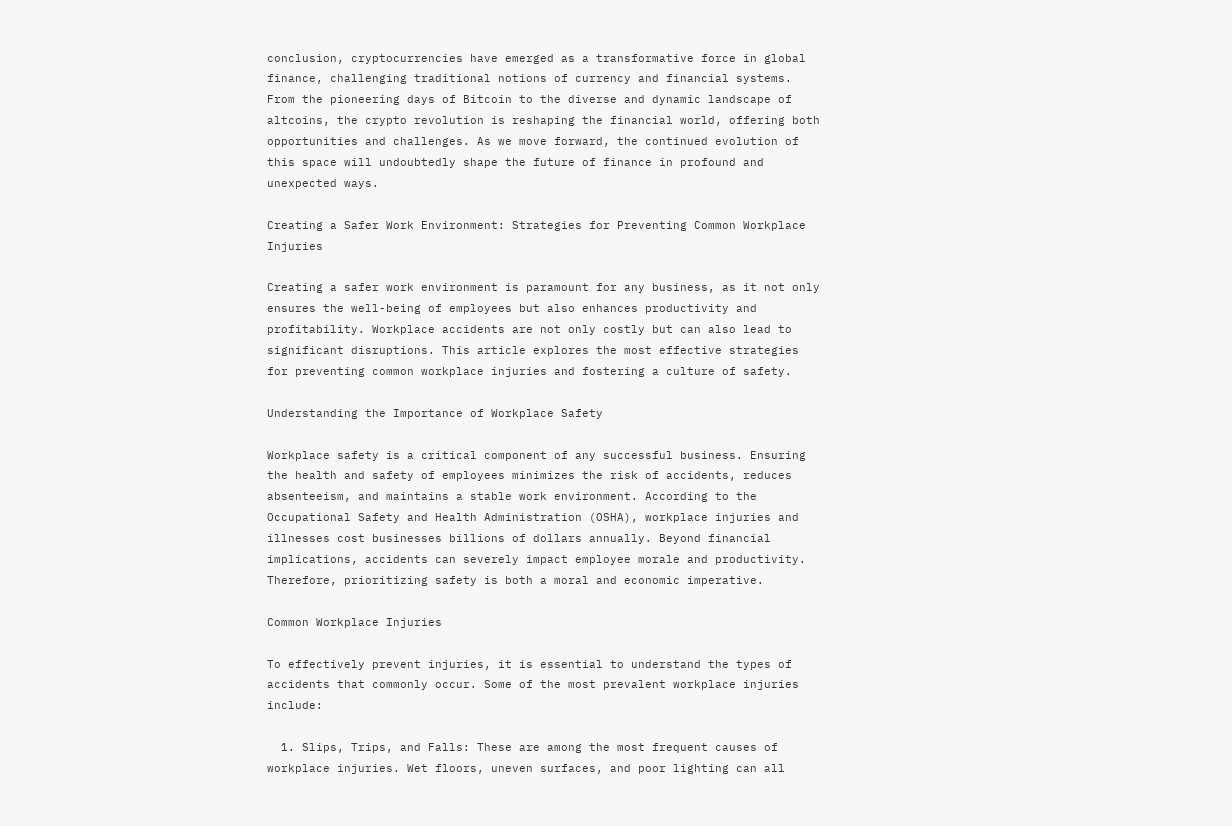conclusion, cryptocurrencies have emerged as a transformative force in global finance, challenging traditional notions of currency and financial systems. From the pioneering days of Bitcoin to the diverse and dynamic landscape of altcoins, the crypto revolution is reshaping the financial world, offering both opportunities and challenges. As we move forward, the continued evolution of this space will undoubtedly shape the future of finance in profound and unexpected ways.

Creating a Safer Work Environment: Strategies for Preventing Common Workplace Injuries

Creating a safer work environment is paramount for any business, as it not only ensures the well-being of employees but also enhances productivity and profitability. Workplace accidents are not only costly but can also lead to significant disruptions. This article explores the most effective strategies for preventing common workplace injuries and fostering a culture of safety.

Understanding the Importance of Workplace Safety

Workplace safety is a critical component of any successful business. Ensuring the health and safety of employees minimizes the risk of accidents, reduces absenteeism, and maintains a stable work environment. According to the Occupational Safety and Health Administration (OSHA), workplace injuries and illnesses cost businesses billions of dollars annually. Beyond financial implications, accidents can severely impact employee morale and productivity. Therefore, prioritizing safety is both a moral and economic imperative.

Common Workplace Injuries

To effectively prevent injuries, it is essential to understand the types of accidents that commonly occur. Some of the most prevalent workplace injuries include:

  1. Slips, Trips, and Falls: These are among the most frequent causes of workplace injuries. Wet floors, uneven surfaces, and poor lighting can all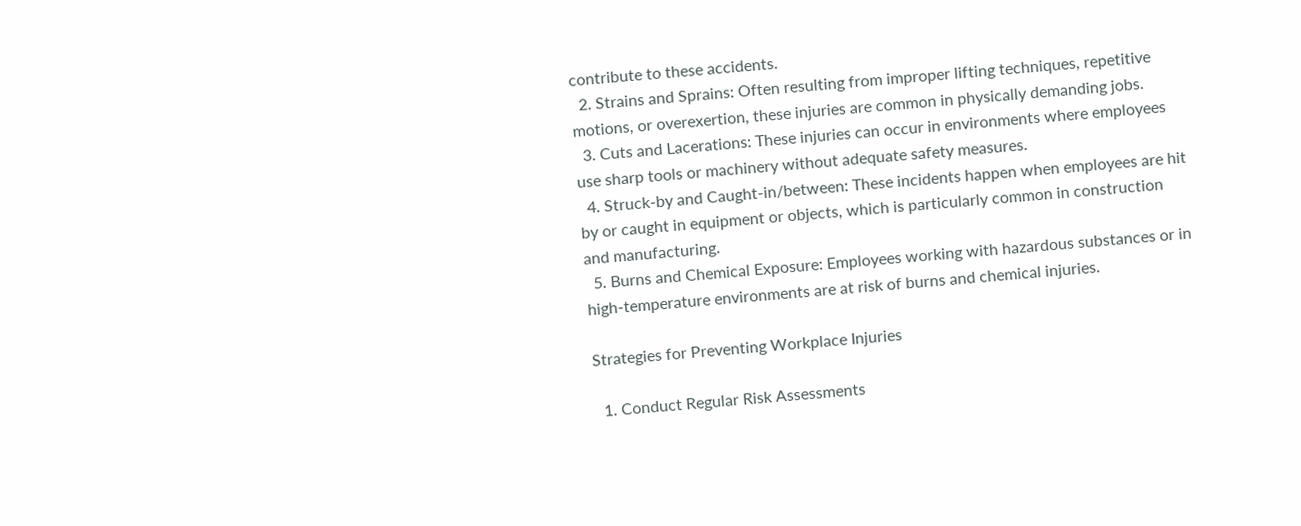contribute to these accidents.
  2. Strains and Sprains: Often resulting from improper lifting techniques, repetitive motions, or overexertion, these injuries are common in physically demanding jobs.
  3. Cuts and Lacerations: These injuries can occur in environments where employees use sharp tools or machinery without adequate safety measures.
  4. Struck-by and Caught-in/between: These incidents happen when employees are hit by or caught in equipment or objects, which is particularly common in construction and manufacturing.
  5. Burns and Chemical Exposure: Employees working with hazardous substances or in high-temperature environments are at risk of burns and chemical injuries.

Strategies for Preventing Workplace Injuries

  1. Conduct Regular Risk Assessments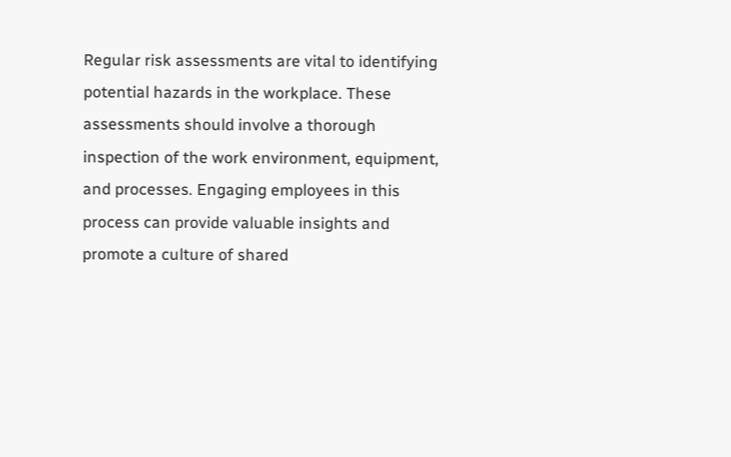Regular risk assessments are vital to identifying potential hazards in the workplace. These assessments should involve a thorough inspection of the work environment, equipment, and processes. Engaging employees in this process can provide valuable insights and promote a culture of shared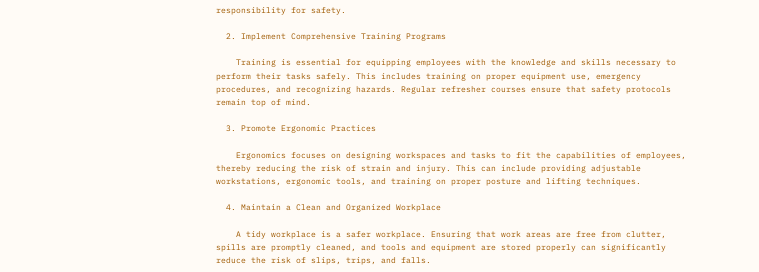responsibility for safety.

  2. Implement Comprehensive Training Programs

    Training is essential for equipping employees with the knowledge and skills necessary to perform their tasks safely. This includes training on proper equipment use, emergency procedures, and recognizing hazards. Regular refresher courses ensure that safety protocols remain top of mind.

  3. Promote Ergonomic Practices

    Ergonomics focuses on designing workspaces and tasks to fit the capabilities of employees, thereby reducing the risk of strain and injury. This can include providing adjustable workstations, ergonomic tools, and training on proper posture and lifting techniques.

  4. Maintain a Clean and Organized Workplace

    A tidy workplace is a safer workplace. Ensuring that work areas are free from clutter, spills are promptly cleaned, and tools and equipment are stored properly can significantly reduce the risk of slips, trips, and falls.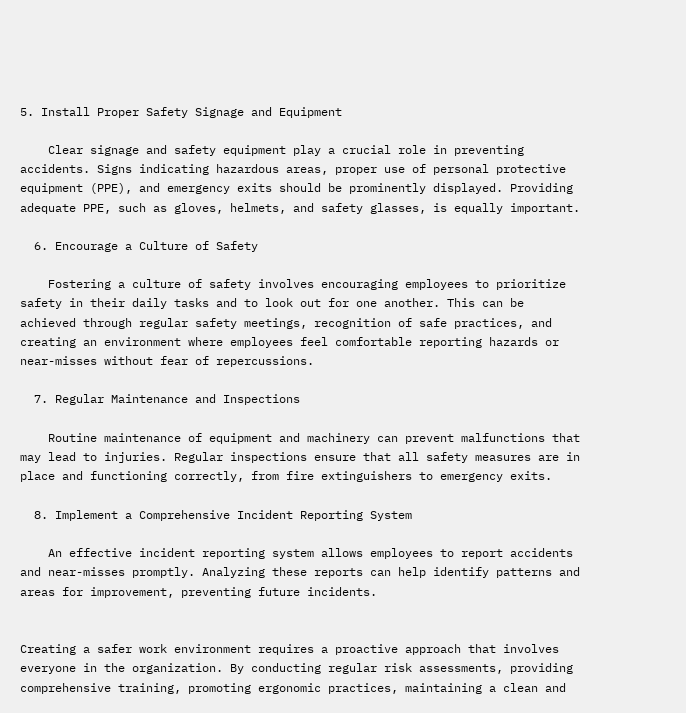5. Install Proper Safety Signage and Equipment

    Clear signage and safety equipment play a crucial role in preventing accidents. Signs indicating hazardous areas, proper use of personal protective equipment (PPE), and emergency exits should be prominently displayed. Providing adequate PPE, such as gloves, helmets, and safety glasses, is equally important.

  6. Encourage a Culture of Safety

    Fostering a culture of safety involves encouraging employees to prioritize safety in their daily tasks and to look out for one another. This can be achieved through regular safety meetings, recognition of safe practices, and creating an environment where employees feel comfortable reporting hazards or near-misses without fear of repercussions.

  7. Regular Maintenance and Inspections

    Routine maintenance of equipment and machinery can prevent malfunctions that may lead to injuries. Regular inspections ensure that all safety measures are in place and functioning correctly, from fire extinguishers to emergency exits.

  8. Implement a Comprehensive Incident Reporting System

    An effective incident reporting system allows employees to report accidents and near-misses promptly. Analyzing these reports can help identify patterns and areas for improvement, preventing future incidents.


Creating a safer work environment requires a proactive approach that involves everyone in the organization. By conducting regular risk assessments, providing comprehensive training, promoting ergonomic practices, maintaining a clean and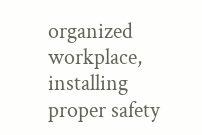organized workplace, installing proper safety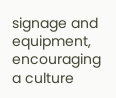signage and equipment, encouraging a culture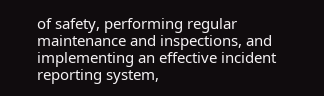of safety, performing regular maintenance and inspections, and implementing an effective incident reporting system,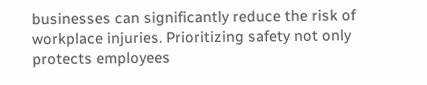businesses can significantly reduce the risk of workplace injuries. Prioritizing safety not only protects employees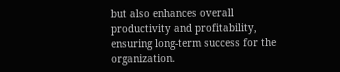but also enhances overall productivity and profitability, ensuring long-term success for the organization.